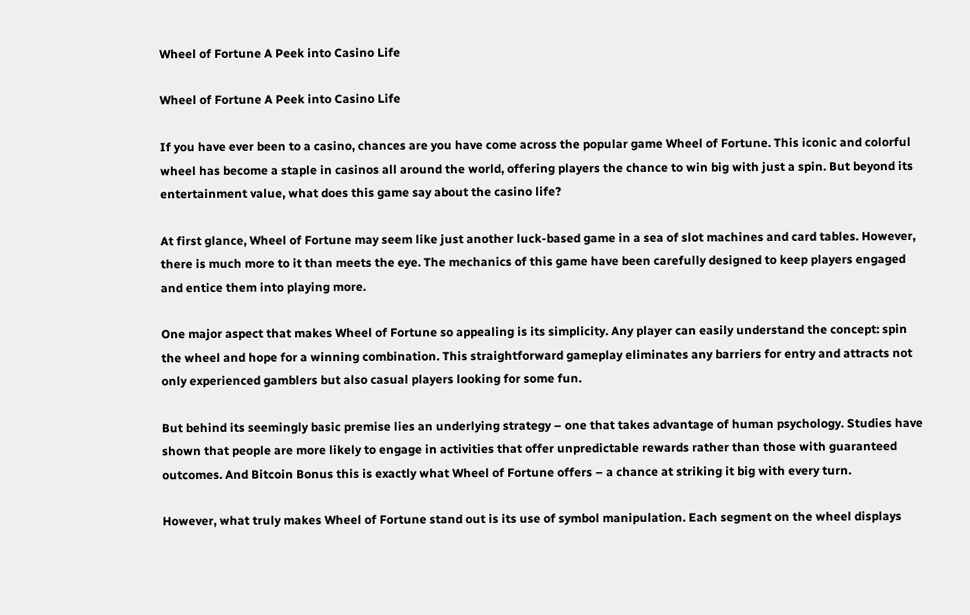Wheel of Fortune A Peek into Casino Life

Wheel of Fortune A Peek into Casino Life

If you have ever been to a casino, chances are you have come across the popular game Wheel of Fortune. This iconic and colorful wheel has become a staple in casinos all around the world, offering players the chance to win big with just a spin. But beyond its entertainment value, what does this game say about the casino life?

At first glance, Wheel of Fortune may seem like just another luck-based game in a sea of slot machines and card tables. However, there is much more to it than meets the eye. The mechanics of this game have been carefully designed to keep players engaged and entice them into playing more.

One major aspect that makes Wheel of Fortune so appealing is its simplicity. Any player can easily understand the concept: spin the wheel and hope for a winning combination. This straightforward gameplay eliminates any barriers for entry and attracts not only experienced gamblers but also casual players looking for some fun.

But behind its seemingly basic premise lies an underlying strategy – one that takes advantage of human psychology. Studies have shown that people are more likely to engage in activities that offer unpredictable rewards rather than those with guaranteed outcomes. And Bitcoin Bonus this is exactly what Wheel of Fortune offers – a chance at striking it big with every turn.

However, what truly makes Wheel of Fortune stand out is its use of symbol manipulation. Each segment on the wheel displays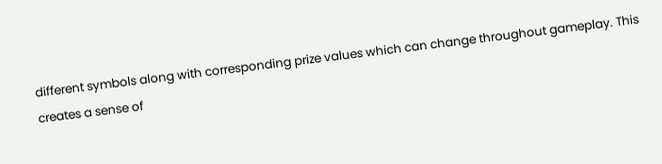different symbols along with corresponding prize values which can change throughout gameplay. This creates a sense of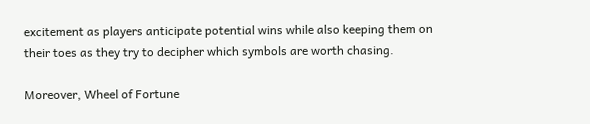excitement as players anticipate potential wins while also keeping them on their toes as they try to decipher which symbols are worth chasing.

Moreover, Wheel of Fortune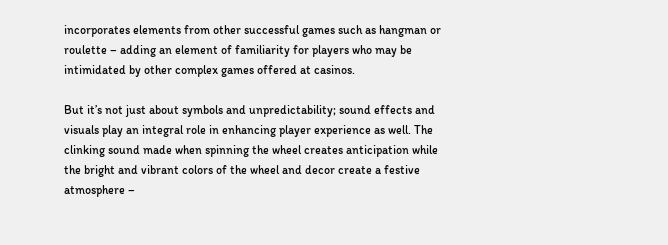incorporates elements from other successful games such as hangman or roulette – adding an element of familiarity for players who may be intimidated by other complex games offered at casinos.

But it’s not just about symbols and unpredictability; sound effects and visuals play an integral role in enhancing player experience as well. The clinking sound made when spinning the wheel creates anticipation while the bright and vibrant colors of the wheel and decor create a festive atmosphere –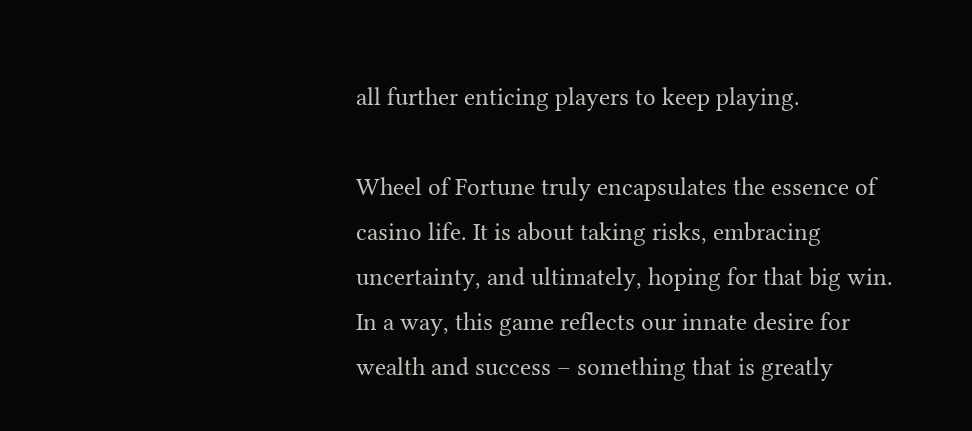all further enticing players to keep playing.

Wheel of Fortune truly encapsulates the essence of casino life. It is about taking risks, embracing uncertainty, and ultimately, hoping for that big win. In a way, this game reflects our innate desire for wealth and success – something that is greatly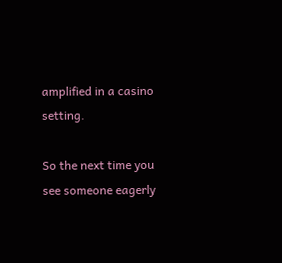amplified in a casino setting.

So the next time you see someone eagerly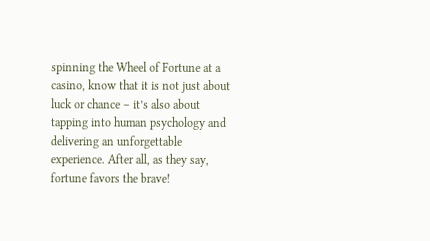spinning the Wheel of Fortune at a casino, know that it is not just about luck or chance – it’s also about tapping into human psychology and delivering an unforgettable experience. After all, as they say, fortune favors the brave!